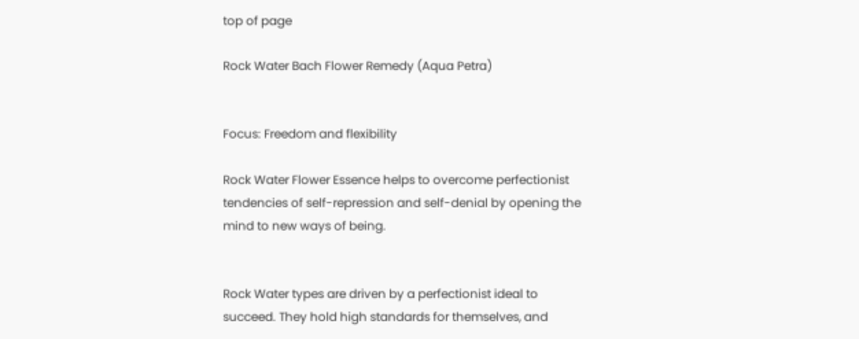top of page

Rock Water Bach Flower Remedy (Aqua Petra)


Focus: Freedom and flexibility

Rock Water Flower Essence helps to overcome perfectionist tendencies of self-repression and self-denial by opening the mind to new ways of being.


Rock Water types are driven by a perfectionist ideal to succeed. They hold high standards for themselves, and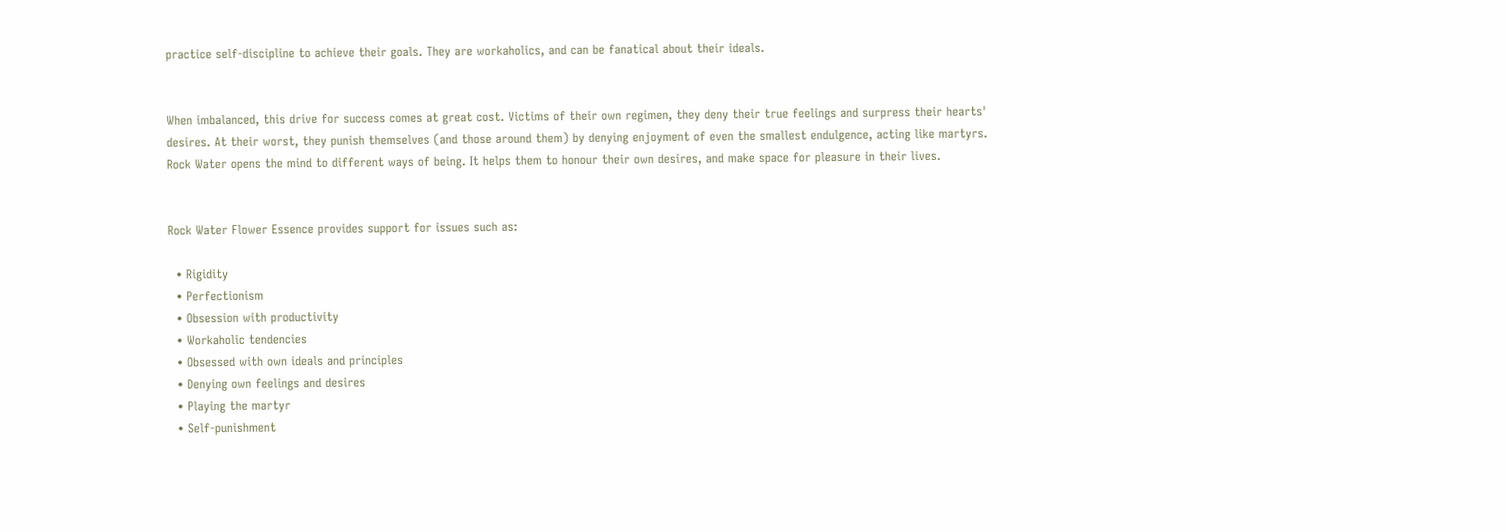practice self-discipline to achieve their goals. They are workaholics, and can be fanatical about their ideals.


When imbalanced, this drive for success comes at great cost. Victims of their own regimen, they deny their true feelings and surpress their hearts' desires. At their worst, they punish themselves (and those around them) by denying enjoyment of even the smallest endulgence, acting like martyrs. Rock Water opens the mind to different ways of being. It helps them to honour their own desires, and make space for pleasure in their lives.


Rock Water Flower Essence provides support for issues such as:

  • Rigidity
  • Perfectionism
  • Obsession with productivity
  • Workaholic tendencies
  • Obsessed with own ideals and principles
  • Denying own feelings and desires
  • Playing the martyr
  • Self-punishment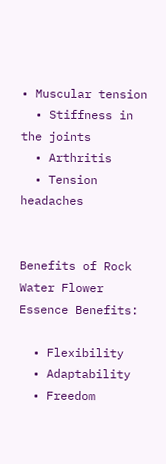• Muscular tension
  • Stiffness in the joints
  • Arthritis
  • Tension headaches


Benefits of Rock Water Flower Essence Benefits:

  • Flexibility
  • Adaptability
  • Freedom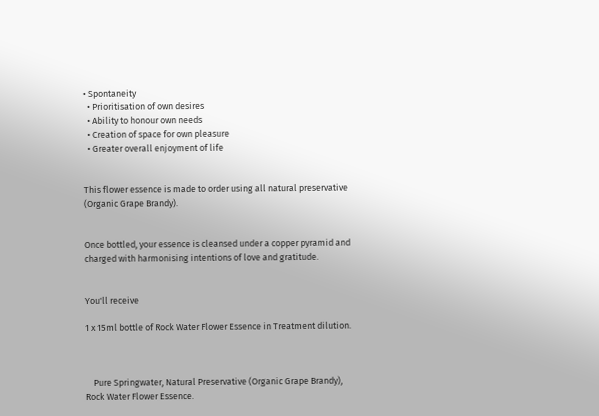• Spontaneity
  • Prioritisation of own desires
  • Ability to honour own needs
  • Creation of space for own pleasure
  • Greater overall enjoyment of life


This flower essence is made to order using all natural preservative (Organic Grape Brandy).


Once bottled, your essence is cleansed under a copper pyramid and charged with harmonising intentions of love and gratitude.


You'll receive

1 x 15ml bottle of Rock Water Flower Essence in Treatment dilution.



    Pure Springwater, Natural Preservative (Organic Grape Brandy), Rock Water Flower Essence.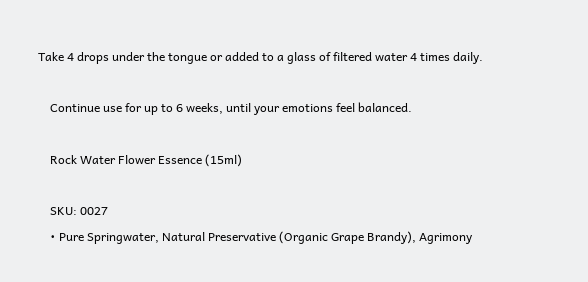Take 4 drops under the tongue or added to a glass of filtered water 4 times daily.

    Continue use for up to 6 weeks, until your emotions feel balanced.

    Rock Water Flower Essence (15ml)

    SKU: 0027
    • Pure Springwater, Natural Preservative (Organic Grape Brandy), Agrimony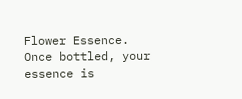Flower Essence. Once bottled, your essence is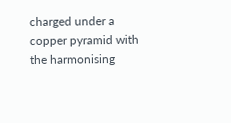charged under a copper pyramid with the harmonising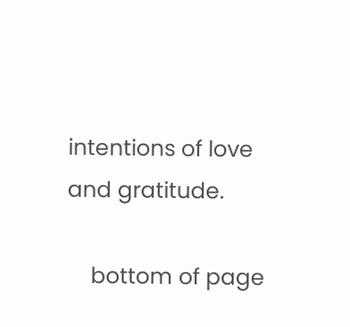intentions of love and gratitude.

    bottom of page